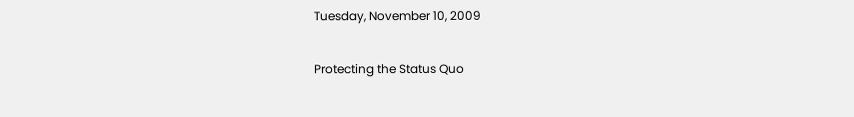Tuesday, November 10, 2009

Protecting the Status Quo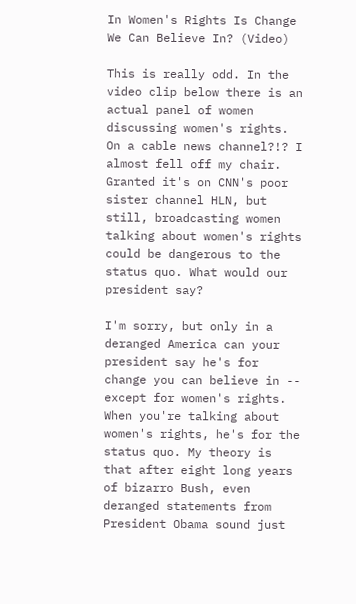In Women's Rights Is Change We Can Believe In? (Video)

This is really odd. In the video clip below there is an actual panel of women discussing women's rights. On a cable news channel?!? I almost fell off my chair. Granted it's on CNN's poor sister channel HLN, but still, broadcasting women talking about women's rights could be dangerous to the status quo. What would our president say?

I'm sorry, but only in a deranged America can your president say he's for change you can believe in -- except for women's rights. When you're talking about women's rights, he's for the status quo. My theory is that after eight long years of bizarro Bush, even deranged statements from President Obama sound just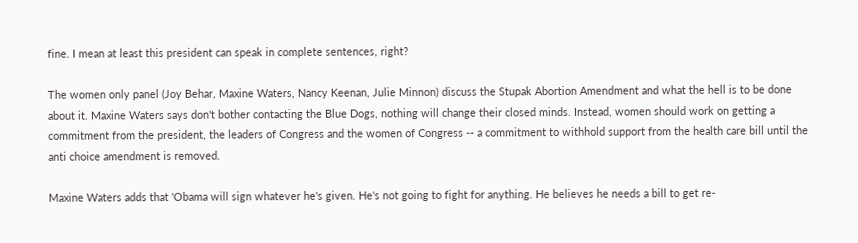fine. I mean at least this president can speak in complete sentences, right?

The women only panel (Joy Behar, Maxine Waters, Nancy Keenan, Julie Minnon) discuss the Stupak Abortion Amendment and what the hell is to be done about it. Maxine Waters says don't bother contacting the Blue Dogs, nothing will change their closed minds. Instead, women should work on getting a commitment from the president, the leaders of Congress and the women of Congress -- a commitment to withhold support from the health care bill until the anti choice amendment is removed.

Maxine Waters adds that 'Obama will sign whatever he's given. He's not going to fight for anything. He believes he needs a bill to get re-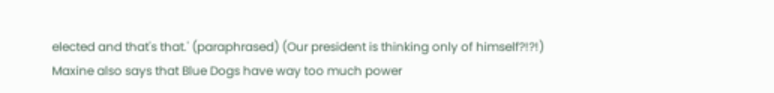elected and that's that.' (paraphrased) (Our president is thinking only of himself?!?!) Maxine also says that Blue Dogs have way too much power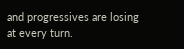and progressives are losing at every turn.